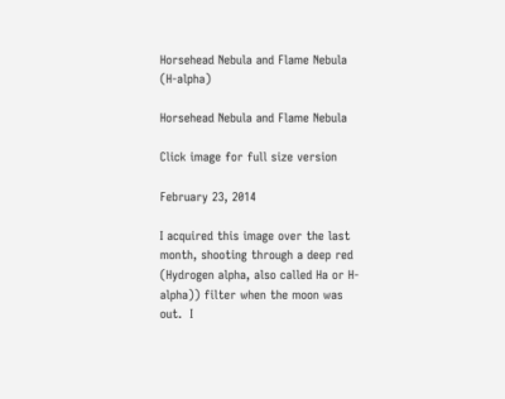Horsehead Nebula and Flame Nebula (H-alpha)

Horsehead Nebula and Flame Nebula

Click image for full size version

February 23, 2014

I acquired this image over the last month, shooting through a deep red (Hydrogen alpha, also called Ha or H-alpha)) filter when the moon was out.  I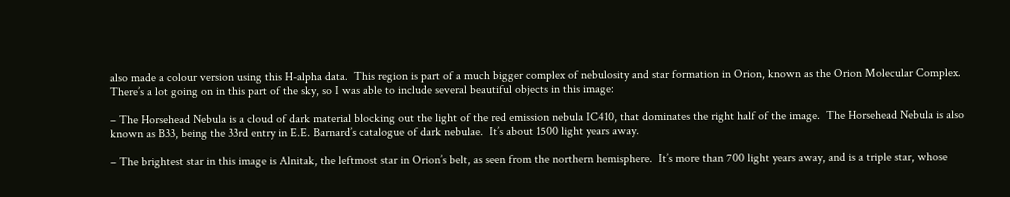also made a colour version using this H-alpha data.  This region is part of a much bigger complex of nebulosity and star formation in Orion, known as the Orion Molecular Complex.  There’s a lot going on in this part of the sky, so I was able to include several beautiful objects in this image:

– The Horsehead Nebula is a cloud of dark material blocking out the light of the red emission nebula IC410, that dominates the right half of the image.  The Horsehead Nebula is also known as B33, being the 33rd entry in E.E. Barnard’s catalogue of dark nebulae.  It’s about 1500 light years away.

– The brightest star in this image is Alnitak, the leftmost star in Orion’s belt, as seen from the northern hemisphere.  It’s more than 700 light years away, and is a triple star, whose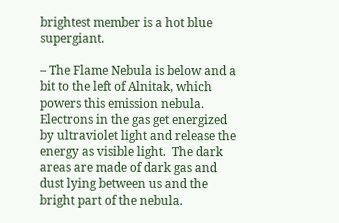brightest member is a hot blue supergiant.

– The Flame Nebula is below and a bit to the left of Alnitak, which powers this emission nebula.  Electrons in the gas get energized by ultraviolet light and release the energy as visible light.  The dark areas are made of dark gas and dust lying between us and the bright part of the nebula.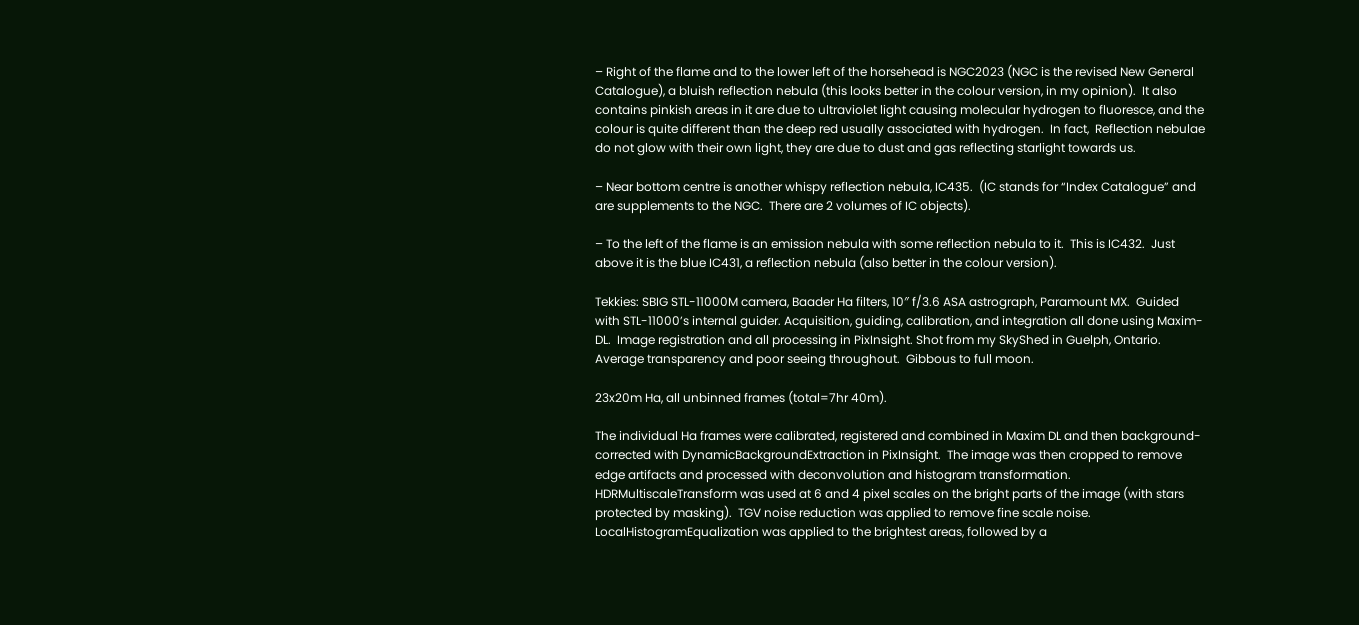– Right of the flame and to the lower left of the horsehead is NGC2023 (NGC is the revised New General Catalogue), a bluish reflection nebula (this looks better in the colour version, in my opinion).  It also contains pinkish areas in it are due to ultraviolet light causing molecular hydrogen to fluoresce, and the colour is quite different than the deep red usually associated with hydrogen.  In fact,  Reflection nebulae do not glow with their own light, they are due to dust and gas reflecting starlight towards us.

– Near bottom centre is another whispy reflection nebula, IC435.  (IC stands for “Index Catalogue” and are supplements to the NGC.  There are 2 volumes of IC objects).

– To the left of the flame is an emission nebula with some reflection nebula to it.  This is IC432.  Just above it is the blue IC431, a reflection nebula (also better in the colour version).

Tekkies: SBIG STL-11000M camera, Baader Ha filters, 10″ f/3.6 ASA astrograph, Paramount MX.  Guided with STL-11000’s internal guider. Acquisition, guiding, calibration, and integration all done using Maxim-DL.  Image registration and all processing in PixInsight. Shot from my SkyShed in Guelph, Ontario. Average transparency and poor seeing throughout.  Gibbous to full moon.

23x20m Ha, all unbinned frames (total=7hr 40m).

The individual Ha frames were calibrated, registered and combined in Maxim DL and then background-corrected with DynamicBackgroundExtraction in PixInsight.  The image was then cropped to remove edge artifacts and processed with deconvolution and histogram transformation.  HDRMultiscaleTransform was used at 6 and 4 pixel scales on the bright parts of the image (with stars protected by masking).  TGV noise reduction was applied to remove fine scale noise. LocalHistogramEqualization was applied to the brightest areas, followed by a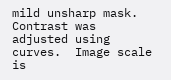mild unsharp mask.  Contrast was adjusted using curves.  Image scale is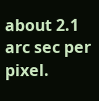about 2.1 arc sec per pixel.